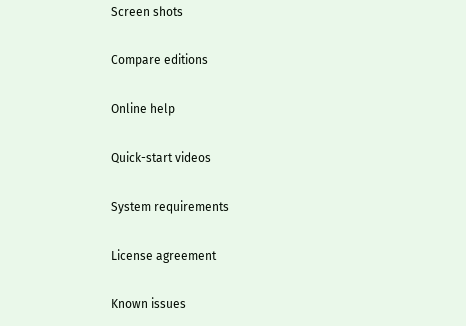Screen shots

Compare editions

Online help

Quick-start videos

System requirements

License agreement

Known issues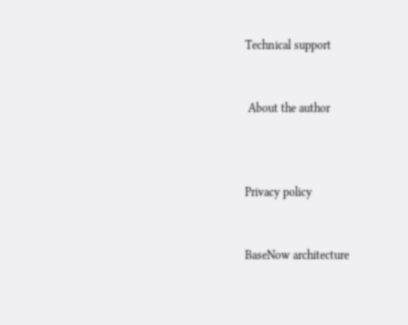Technical support


 About the author



Privacy policy


BaseNow architecture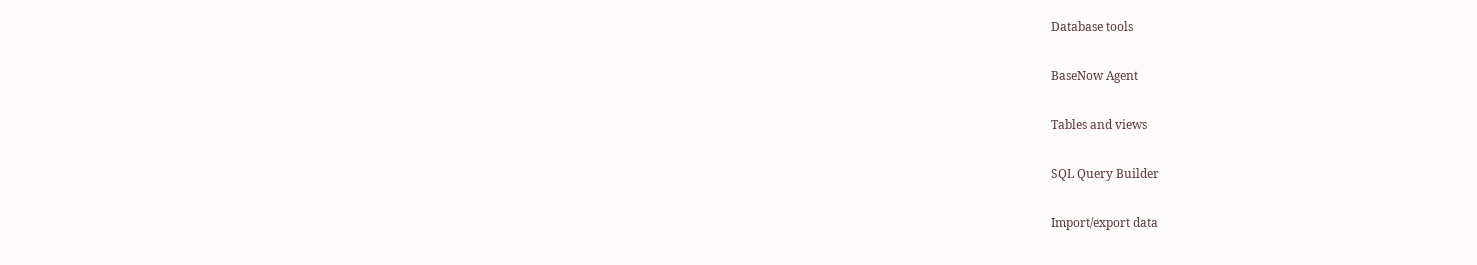Database tools

BaseNow Agent

Tables and views

SQL Query Builder

Import/export data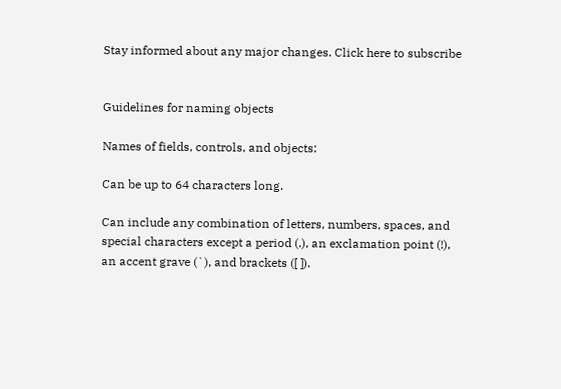Stay informed about any major changes. Click here to subscribe


Guidelines for naming objects

Names of fields, controls, and objects:

Can be up to 64 characters long.

Can include any combination of letters, numbers, spaces, and special characters except a period (.), an exclamation point (!), an accent grave (`), and brackets ([ ]).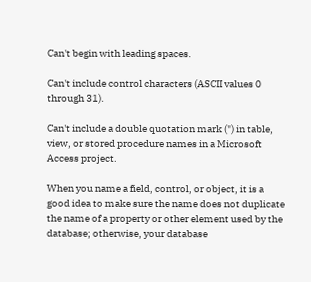Can't begin with leading spaces.

Can't include control characters (ASCII values 0 through 31).

Can't include a double quotation mark (") in table, view, or stored procedure names in a Microsoft Access project.

When you name a field, control, or object, it is a good idea to make sure the name does not duplicate the name of a property or other element used by the database; otherwise, your database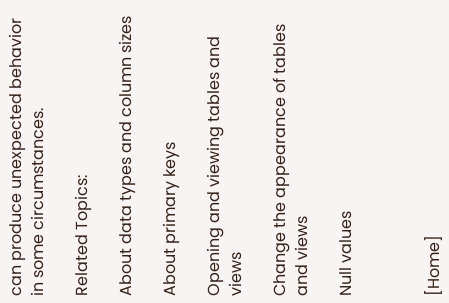can produce unexpected behavior in some circumstances.

Related Topics:

About data types and column sizes

About primary keys

Opening and viewing tables and views

Change the appearance of tables and views

Null values



[Home]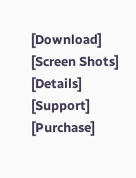[Download] [Screen Shots] [Details] [Support] [Purchase]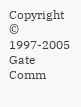Copyright © 1997-2005 Gate Comm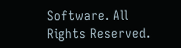Software. All Rights Reserved.